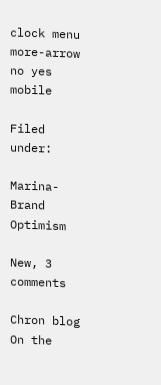clock menu more-arrow no yes mobile

Filed under:

Marina-Brand Optimism

New, 3 comments

Chron blog On the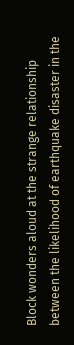Block wonders aloud at the strange relationship between the likelihood of earthquake disaster in the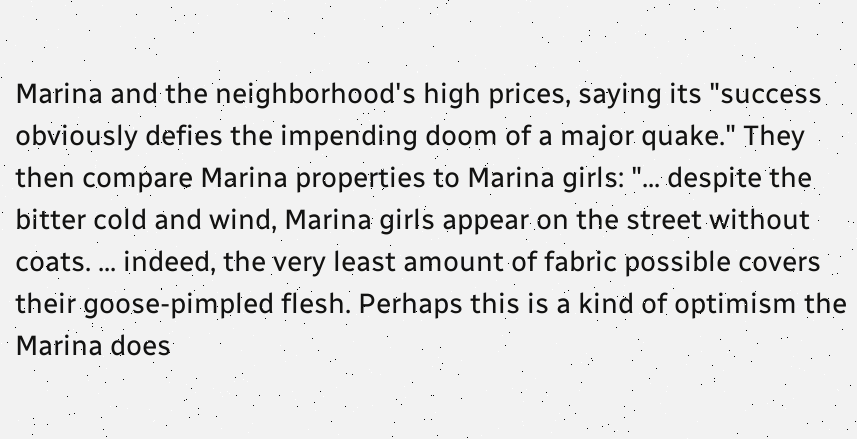Marina and the neighborhood's high prices, saying its "success obviously defies the impending doom of a major quake." They then compare Marina properties to Marina girls: "... despite the bitter cold and wind, Marina girls appear on the street without coats. ... indeed, the very least amount of fabric possible covers their goose-pimpled flesh. Perhaps this is a kind of optimism the Marina does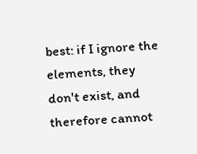best: if I ignore the elements, they don't exist, and therefore cannot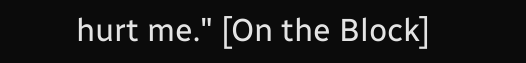hurt me." [On the Block]